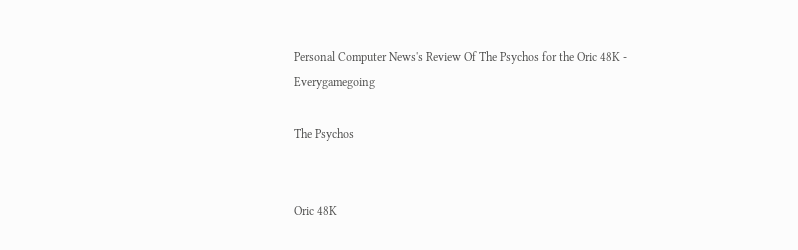Personal Computer News's Review Of The Psychos for the Oric 48K - Everygamegoing

The Psychos


Oric 48K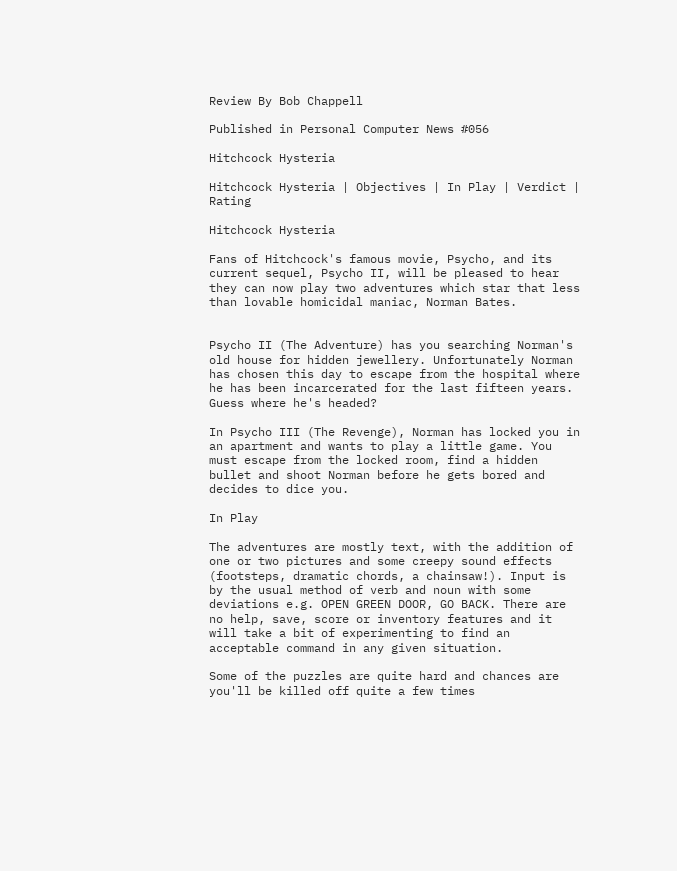Review By Bob Chappell

Published in Personal Computer News #056

Hitchcock Hysteria

Hitchcock Hysteria | Objectives | In Play | Verdict | Rating

Hitchcock Hysteria

Fans of Hitchcock's famous movie, Psycho, and its current sequel, Psycho II, will be pleased to hear they can now play two adventures which star that less than lovable homicidal maniac, Norman Bates.


Psycho II (The Adventure) has you searching Norman's old house for hidden jewellery. Unfortunately Norman has chosen this day to escape from the hospital where he has been incarcerated for the last fifteen years. Guess where he's headed?

In Psycho III (The Revenge), Norman has locked you in an apartment and wants to play a little game. You must escape from the locked room, find a hidden bullet and shoot Norman before he gets bored and decides to dice you.

In Play

The adventures are mostly text, with the addition of one or two pictures and some creepy sound effects (footsteps, dramatic chords, a chainsaw!). Input is by the usual method of verb and noun with some deviations e.g. OPEN GREEN DOOR, GO BACK. There are no help, save, score or inventory features and it will take a bit of experimenting to find an acceptable command in any given situation.

Some of the puzzles are quite hard and chances are you'll be killed off quite a few times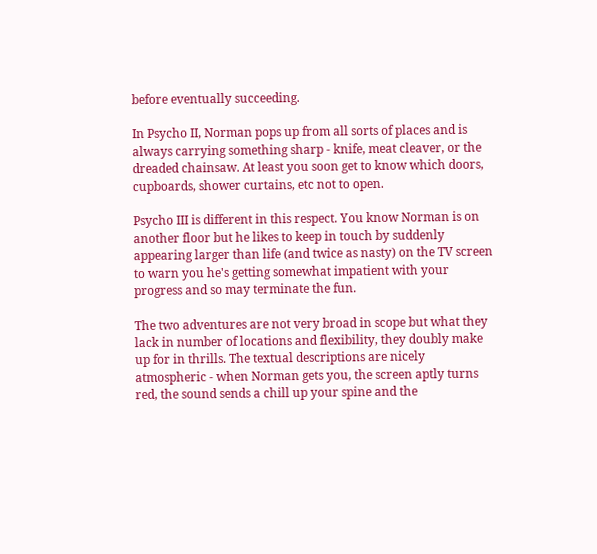before eventually succeeding.

In Psycho II, Norman pops up from all sorts of places and is always carrying something sharp - knife, meat cleaver, or the dreaded chainsaw. At least you soon get to know which doors, cupboards, shower curtains, etc not to open.

Psycho III is different in this respect. You know Norman is on another floor but he likes to keep in touch by suddenly appearing larger than life (and twice as nasty) on the TV screen to warn you he's getting somewhat impatient with your progress and so may terminate the fun.

The two adventures are not very broad in scope but what they lack in number of locations and flexibility, they doubly make up for in thrills. The textual descriptions are nicely atmospheric - when Norman gets you, the screen aptly turns red, the sound sends a chill up your spine and the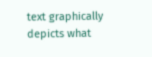text graphically depicts what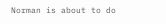Norman is about to do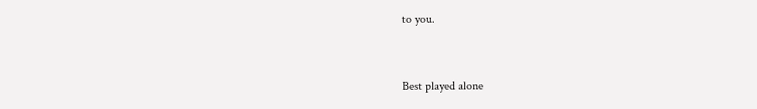to you.


Best played alone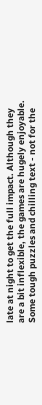late at night to get the full impact. Although they are a bit inflexible, the games are hugely enjoyable. Some tough puzzles and chilling text - not for the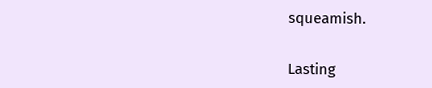squeamish.


Lasting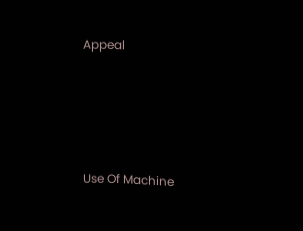Appeal




Use Of Machine